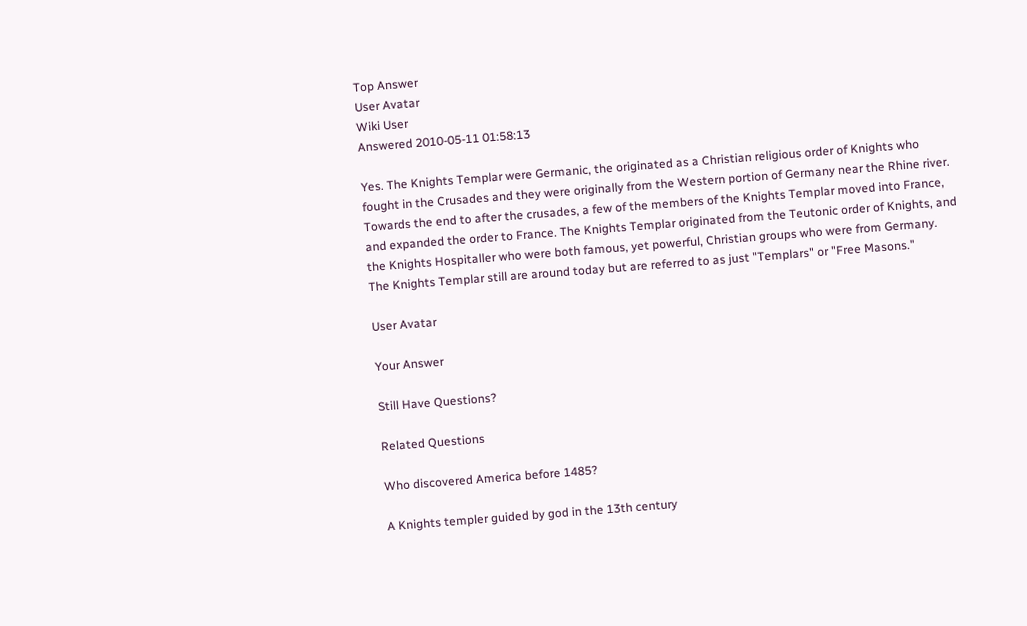Top Answer
User Avatar
Wiki User
Answered 2010-05-11 01:58:13

Yes. The Knights Templar were Germanic, the originated as a Christian religious order of Knights who fought in the Crusades and they were originally from the Western portion of Germany near the Rhine river. Towards the end to after the crusades, a few of the members of the Knights Templar moved into France, and expanded the order to France. The Knights Templar originated from the Teutonic order of Knights, and the Knights Hospitaller who were both famous, yet powerful, Christian groups who were from Germany. The Knights Templar still are around today but are referred to as just "Templars" or "Free Masons."

User Avatar

Your Answer

Still Have Questions?

Related Questions

Who discovered America before 1485?

A Knights templer guided by god in the 13th century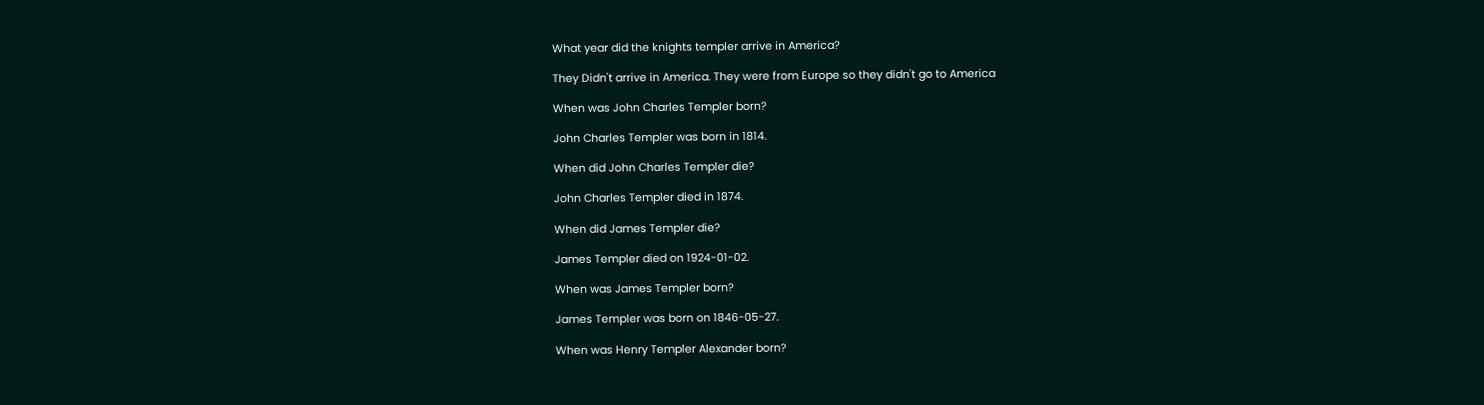What year did the knights templer arrive in America?

They Didn't arrive in America. They were from Europe so they didn't go to America

When was John Charles Templer born?

John Charles Templer was born in 1814.

When did John Charles Templer die?

John Charles Templer died in 1874.

When did James Templer die?

James Templer died on 1924-01-02.

When was James Templer born?

James Templer was born on 1846-05-27.

When was Henry Templer Alexander born?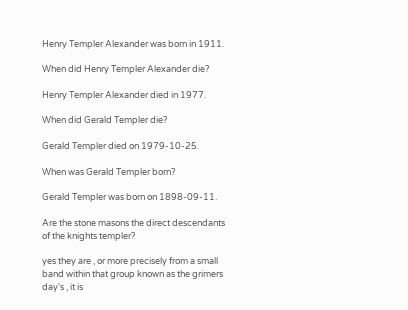Henry Templer Alexander was born in 1911.

When did Henry Templer Alexander die?

Henry Templer Alexander died in 1977.

When did Gerald Templer die?

Gerald Templer died on 1979-10-25.

When was Gerald Templer born?

Gerald Templer was born on 1898-09-11.

Are the stone masons the direct descendants of the knights templer?

yes they are , or more precisely from a small band within that group known as the grimers day's , it is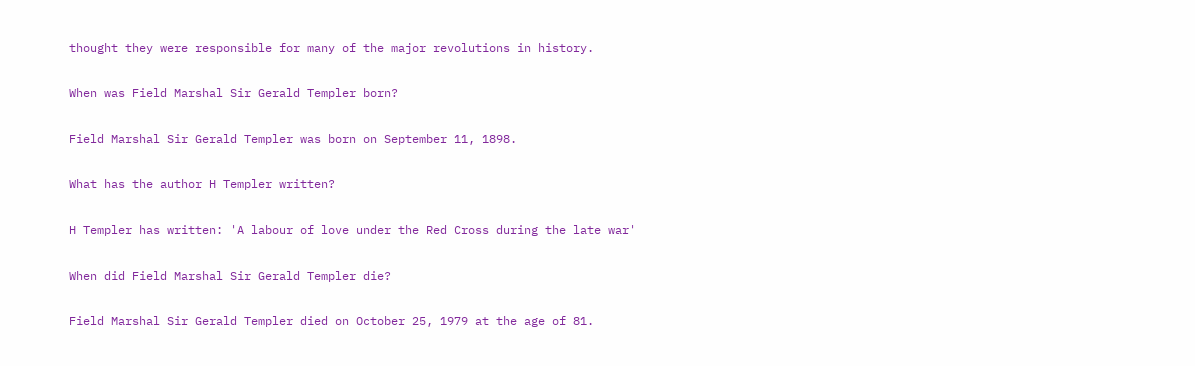thought they were responsible for many of the major revolutions in history.

When was Field Marshal Sir Gerald Templer born?

Field Marshal Sir Gerald Templer was born on September 11, 1898.

What has the author H Templer written?

H Templer has written: 'A labour of love under the Red Cross during the late war'

When did Field Marshal Sir Gerald Templer die?

Field Marshal Sir Gerald Templer died on October 25, 1979 at the age of 81.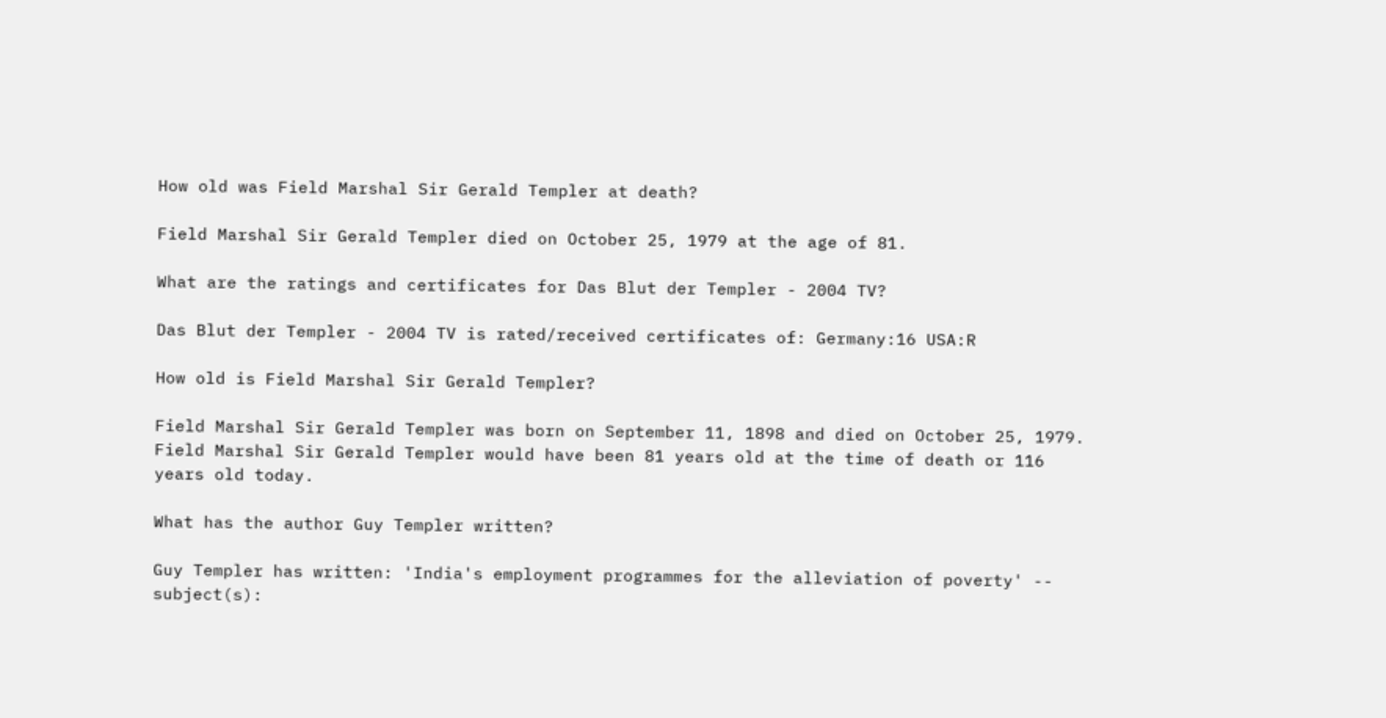How old was Field Marshal Sir Gerald Templer at death?

Field Marshal Sir Gerald Templer died on October 25, 1979 at the age of 81.

What are the ratings and certificates for Das Blut der Templer - 2004 TV?

Das Blut der Templer - 2004 TV is rated/received certificates of: Germany:16 USA:R

How old is Field Marshal Sir Gerald Templer?

Field Marshal Sir Gerald Templer was born on September 11, 1898 and died on October 25, 1979. Field Marshal Sir Gerald Templer would have been 81 years old at the time of death or 116 years old today.

What has the author Guy Templer written?

Guy Templer has written: 'India's employment programmes for the alleviation of poverty' -- subject(s):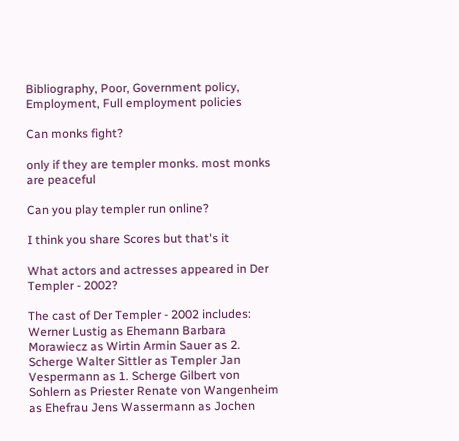Bibliography, Poor, Government policy, Employment, Full employment policies

Can monks fight?

only if they are templer monks. most monks are peaceful

Can you play templer run online?

I think you share Scores but that's it

What actors and actresses appeared in Der Templer - 2002?

The cast of Der Templer - 2002 includes: Werner Lustig as Ehemann Barbara Morawiecz as Wirtin Armin Sauer as 2. Scherge Walter Sittler as Templer Jan Vespermann as 1. Scherge Gilbert von Sohlern as Priester Renate von Wangenheim as Ehefrau Jens Wassermann as Jochen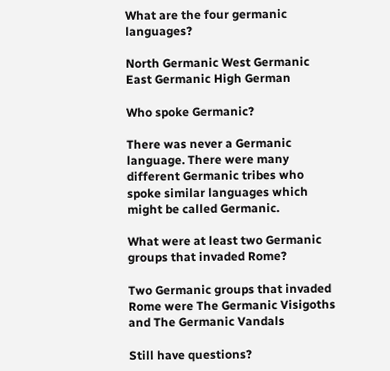What are the four germanic languages?

North Germanic West Germanic East Germanic High German

Who spoke Germanic?

There was never a Germanic language. There were many different Germanic tribes who spoke similar languages which might be called Germanic.

What were at least two Germanic groups that invaded Rome?

Two Germanic groups that invaded Rome were The Germanic Visigoths and The Germanic Vandals

Still have questions?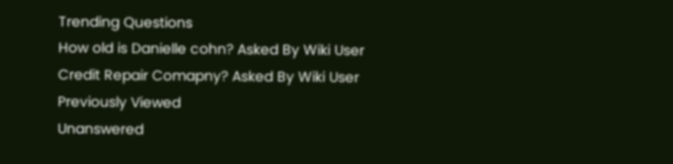Trending Questions
How old is Danielle cohn? Asked By Wiki User
Credit Repair Comapny? Asked By Wiki User
Previously Viewed
Unanswered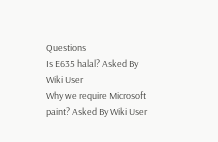Questions
Is E635 halal? Asked By Wiki User
Why we require Microsoft paint? Asked By Wiki User